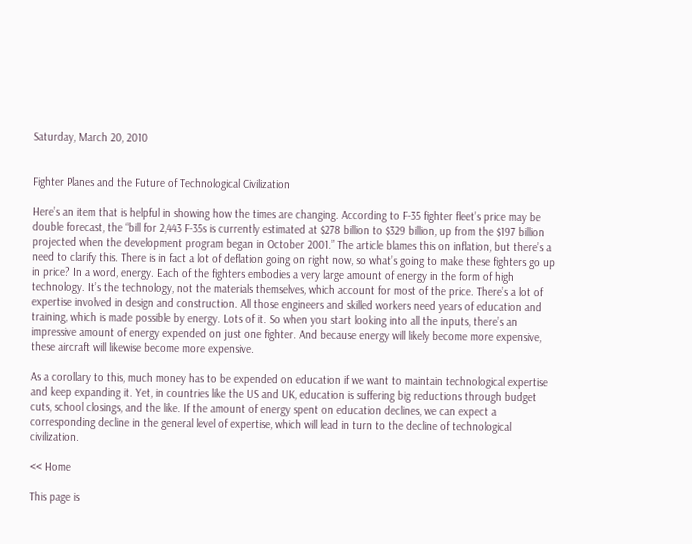Saturday, March 20, 2010


Fighter Planes and the Future of Technological Civilization

Here’s an item that is helpful in showing how the times are changing. According to F-35 fighter fleet’s price may be double forecast, the “bill for 2,443 F-35s is currently estimated at $278 billion to $329 billion, up from the $197 billion projected when the development program began in October 2001.” The article blames this on inflation, but there’s a need to clarify this. There is in fact a lot of deflation going on right now, so what’s going to make these fighters go up in price? In a word, energy. Each of the fighters embodies a very large amount of energy in the form of high technology. It’s the technology, not the materials themselves, which account for most of the price. There’s a lot of expertise involved in design and construction. All those engineers and skilled workers need years of education and training, which is made possible by energy. Lots of it. So when you start looking into all the inputs, there’s an impressive amount of energy expended on just one fighter. And because energy will likely become more expensive, these aircraft will likewise become more expensive.

As a corollary to this, much money has to be expended on education if we want to maintain technological expertise and keep expanding it. Yet, in countries like the US and UK, education is suffering big reductions through budget cuts, school closings, and the like. If the amount of energy spent on education declines, we can expect a corresponding decline in the general level of expertise, which will lead in turn to the decline of technological civilization.

<< Home

This page is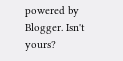powered by Blogger. Isn't yours?